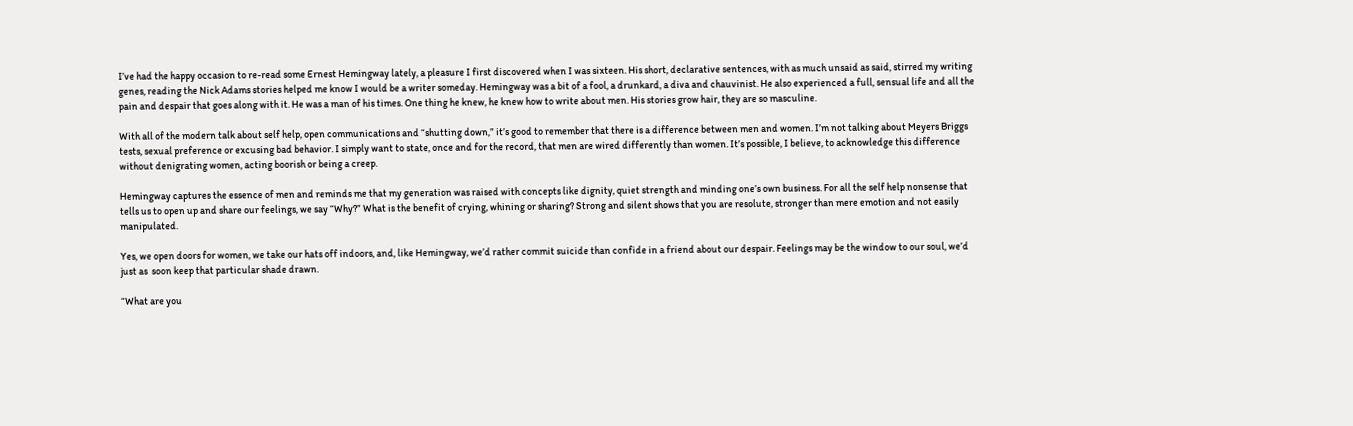I’ve had the happy occasion to re-read some Ernest Hemingway lately, a pleasure I first discovered when I was sixteen. His short, declarative sentences, with as much unsaid as said, stirred my writing genes, reading the Nick Adams stories helped me know I would be a writer someday. Hemingway was a bit of a fool, a drunkard, a diva and chauvinist. He also experienced a full, sensual life and all the pain and despair that goes along with it. He was a man of his times. One thing he knew, he knew how to write about men. His stories grow hair, they are so masculine.

With all of the modern talk about self help, open communications and “shutting down,” it’s good to remember that there is a difference between men and women. I’m not talking about Meyers Briggs tests, sexual preference or excusing bad behavior. I simply want to state, once and for the record, that men are wired differently than women. It’s possible, I believe, to acknowledge this difference without denigrating women, acting boorish or being a creep.

Hemingway captures the essence of men and reminds me that my generation was raised with concepts like dignity, quiet strength and minding one’s own business. For all the self help nonsense that tells us to open up and share our feelings, we say “Why?” What is the benefit of crying, whining or sharing? Strong and silent shows that you are resolute, stronger than mere emotion and not easily manipulated.

Yes, we open doors for women, we take our hats off indoors, and, like Hemingway, we’d rather commit suicide than confide in a friend about our despair. Feelings may be the window to our soul, we’d just as  soon keep that particular shade drawn.

“What are you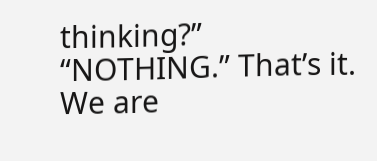thinking?” “NOTHING.” That’s it. We are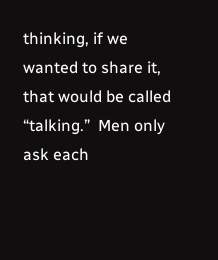thinking, if we wanted to share it, that would be called “talking.”  Men only ask each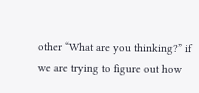other “What are you thinking?” if we are trying to figure out how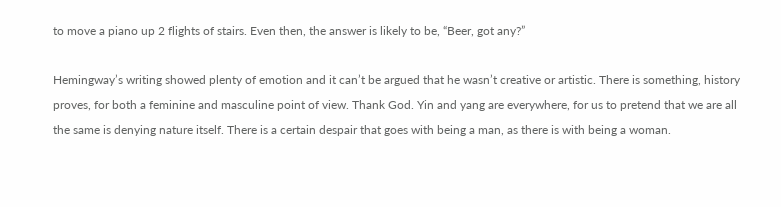to move a piano up 2 flights of stairs. Even then, the answer is likely to be, “Beer, got any?”

Hemingway’s writing showed plenty of emotion and it can’t be argued that he wasn’t creative or artistic. There is something, history proves, for both a feminine and masculine point of view. Thank God. Yin and yang are everywhere, for us to pretend that we are all the same is denying nature itself. There is a certain despair that goes with being a man, as there is with being a woman.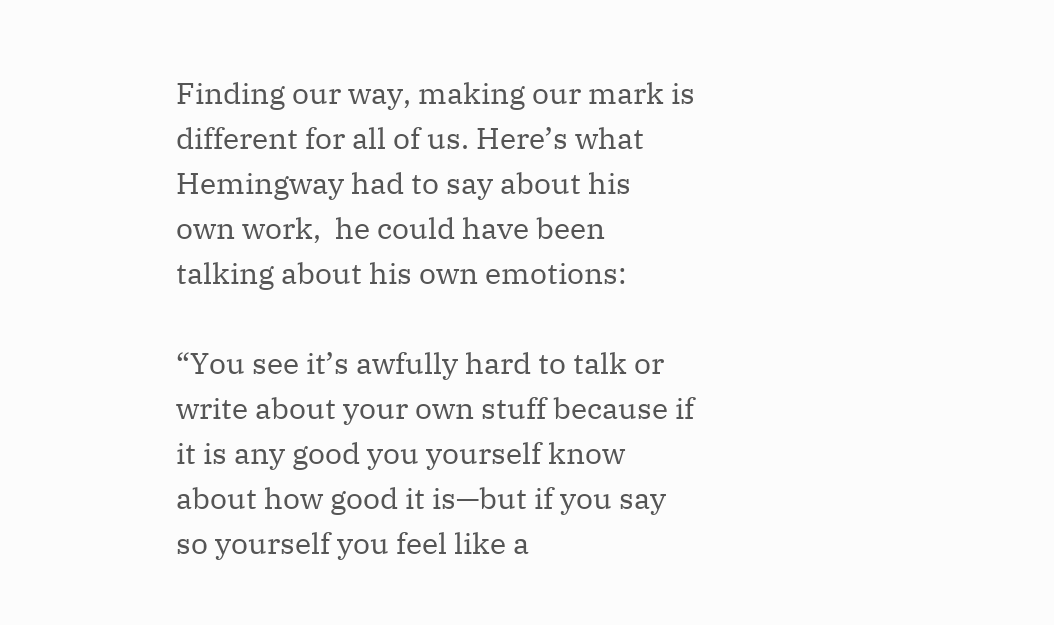Finding our way, making our mark is different for all of us. Here’s what Hemingway had to say about his own work,  he could have been talking about his own emotions:

“You see it’s awfully hard to talk or write about your own stuff because if it is any good you yourself know about how good it is—but if you say so yourself you feel like a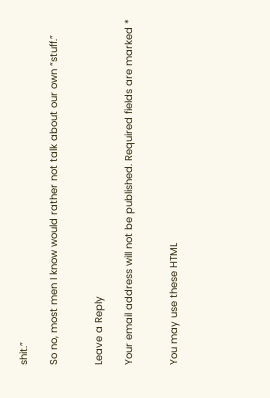shit.”

So no, most men I know would rather not talk about our own “stuff.”


Leave a Reply

Your email address will not be published. Required fields are marked *


You may use these HTML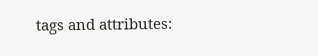tags and attributes: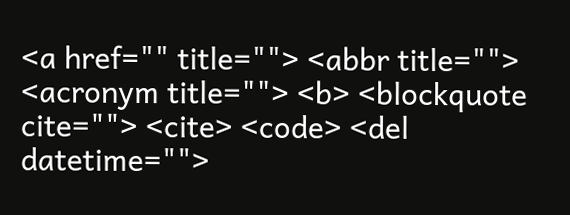<a href="" title=""> <abbr title=""> <acronym title=""> <b> <blockquote cite=""> <cite> <code> <del datetime="">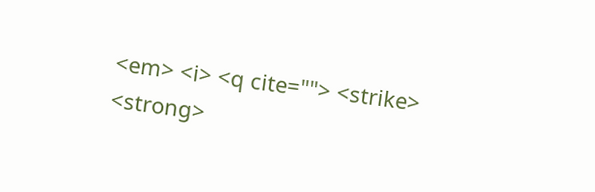<em> <i> <q cite=""> <strike> <strong>